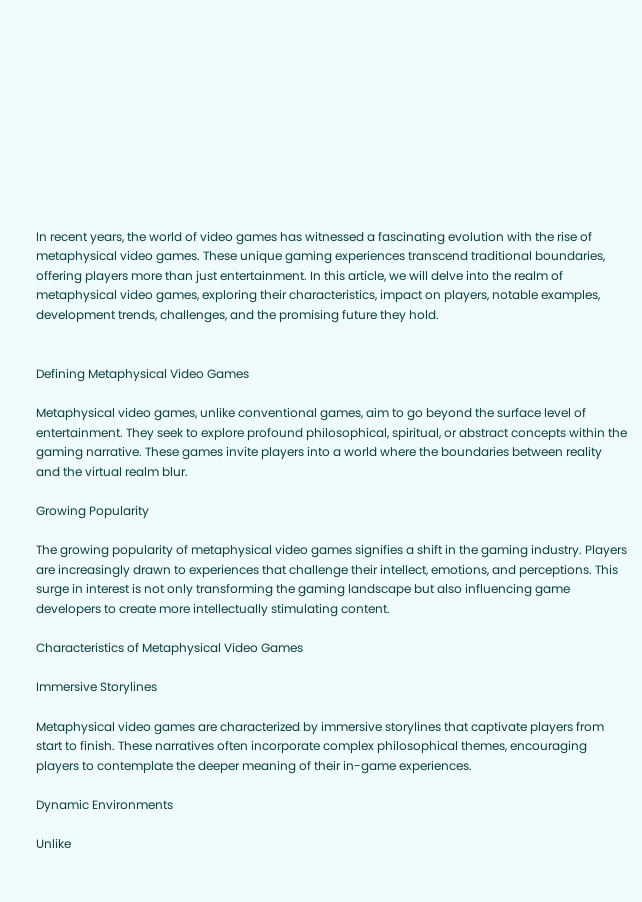In recent years, the world of video games has witnessed a fascinating evolution with the rise of metaphysical video games. These unique gaming experiences transcend traditional boundaries, offering players more than just entertainment. In this article, we will delve into the realm of metaphysical video games, exploring their characteristics, impact on players, notable examples, development trends, challenges, and the promising future they hold.


Defining Metaphysical Video Games

Metaphysical video games, unlike conventional games, aim to go beyond the surface level of entertainment. They seek to explore profound philosophical, spiritual, or abstract concepts within the gaming narrative. These games invite players into a world where the boundaries between reality and the virtual realm blur.

Growing Popularity

The growing popularity of metaphysical video games signifies a shift in the gaming industry. Players are increasingly drawn to experiences that challenge their intellect, emotions, and perceptions. This surge in interest is not only transforming the gaming landscape but also influencing game developers to create more intellectually stimulating content.

Characteristics of Metaphysical Video Games

Immersive Storylines

Metaphysical video games are characterized by immersive storylines that captivate players from start to finish. These narratives often incorporate complex philosophical themes, encouraging players to contemplate the deeper meaning of their in-game experiences.

Dynamic Environments

Unlike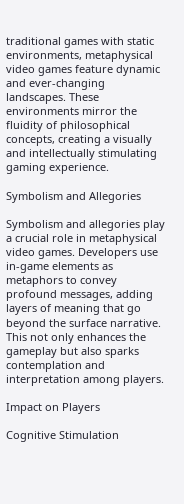traditional games with static environments, metaphysical video games feature dynamic and ever-changing landscapes. These environments mirror the fluidity of philosophical concepts, creating a visually and intellectually stimulating gaming experience.

Symbolism and Allegories

Symbolism and allegories play a crucial role in metaphysical video games. Developers use in-game elements as metaphors to convey profound messages, adding layers of meaning that go beyond the surface narrative. This not only enhances the gameplay but also sparks contemplation and interpretation among players.

Impact on Players

Cognitive Stimulation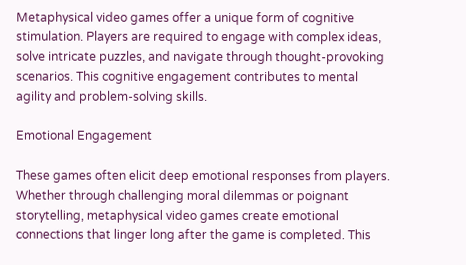Metaphysical video games offer a unique form of cognitive stimulation. Players are required to engage with complex ideas, solve intricate puzzles, and navigate through thought-provoking scenarios. This cognitive engagement contributes to mental agility and problem-solving skills.

Emotional Engagement

These games often elicit deep emotional responses from players. Whether through challenging moral dilemmas or poignant storytelling, metaphysical video games create emotional connections that linger long after the game is completed. This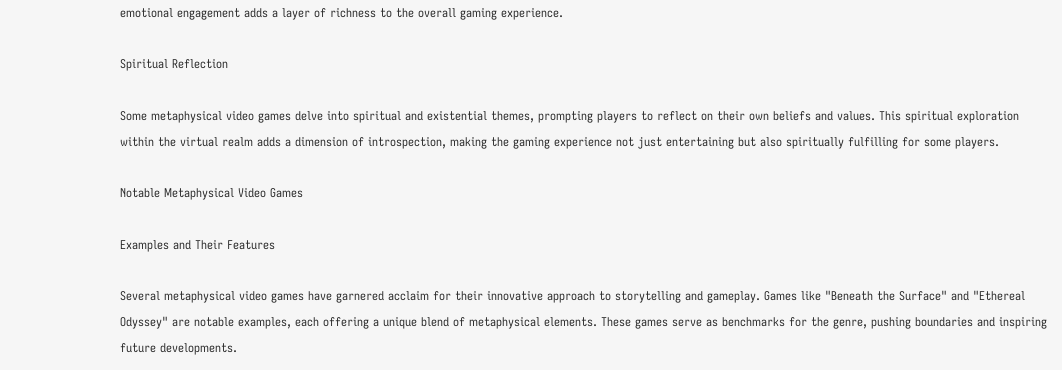emotional engagement adds a layer of richness to the overall gaming experience.

Spiritual Reflection

Some metaphysical video games delve into spiritual and existential themes, prompting players to reflect on their own beliefs and values. This spiritual exploration within the virtual realm adds a dimension of introspection, making the gaming experience not just entertaining but also spiritually fulfilling for some players.

Notable Metaphysical Video Games

Examples and Their Features

Several metaphysical video games have garnered acclaim for their innovative approach to storytelling and gameplay. Games like "Beneath the Surface" and "Ethereal Odyssey" are notable examples, each offering a unique blend of metaphysical elements. These games serve as benchmarks for the genre, pushing boundaries and inspiring future developments.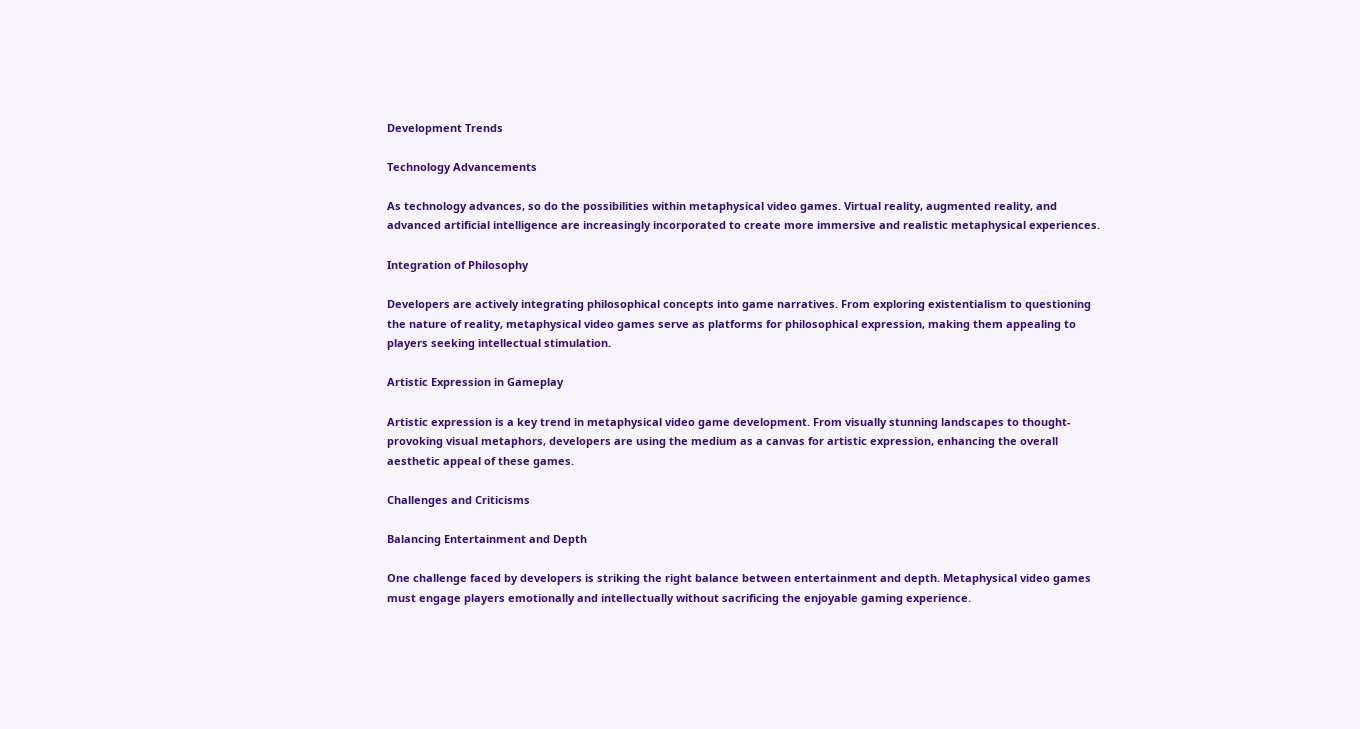Development Trends

Technology Advancements

As technology advances, so do the possibilities within metaphysical video games. Virtual reality, augmented reality, and advanced artificial intelligence are increasingly incorporated to create more immersive and realistic metaphysical experiences.

Integration of Philosophy

Developers are actively integrating philosophical concepts into game narratives. From exploring existentialism to questioning the nature of reality, metaphysical video games serve as platforms for philosophical expression, making them appealing to players seeking intellectual stimulation.

Artistic Expression in Gameplay

Artistic expression is a key trend in metaphysical video game development. From visually stunning landscapes to thought-provoking visual metaphors, developers are using the medium as a canvas for artistic expression, enhancing the overall aesthetic appeal of these games.

Challenges and Criticisms

Balancing Entertainment and Depth

One challenge faced by developers is striking the right balance between entertainment and depth. Metaphysical video games must engage players emotionally and intellectually without sacrificing the enjoyable gaming experience.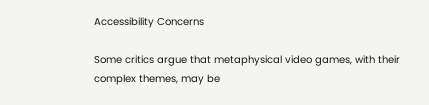Accessibility Concerns

Some critics argue that metaphysical video games, with their complex themes, may be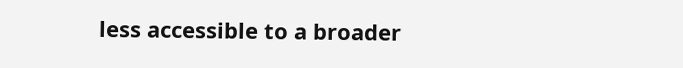less accessible to a broader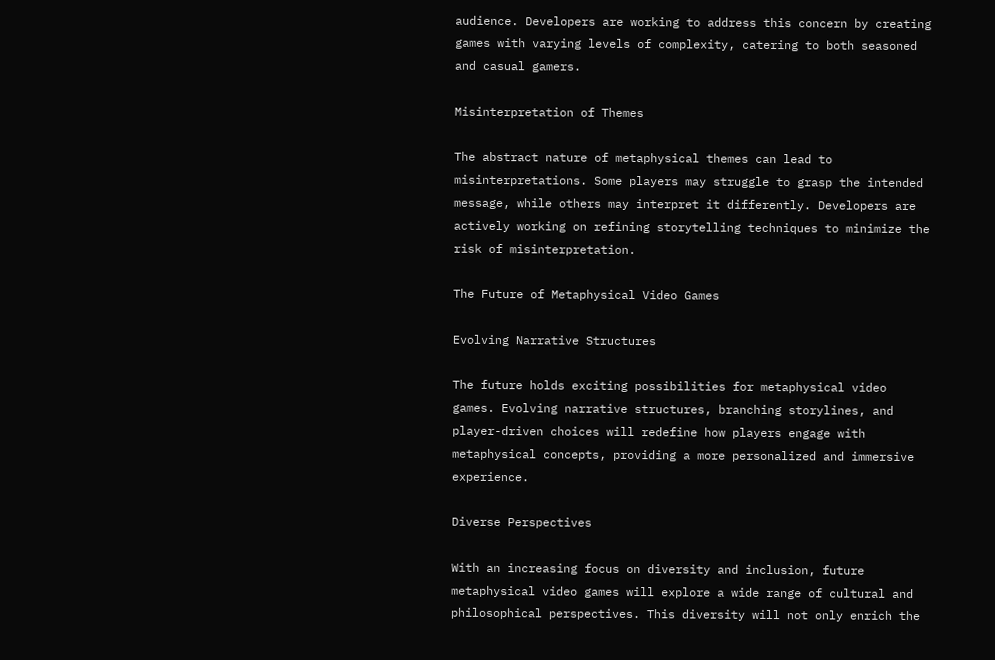audience. Developers are working to address this concern by creating games with varying levels of complexity, catering to both seasoned and casual gamers.

Misinterpretation of Themes

The abstract nature of metaphysical themes can lead to misinterpretations. Some players may struggle to grasp the intended message, while others may interpret it differently. Developers are actively working on refining storytelling techniques to minimize the risk of misinterpretation.

The Future of Metaphysical Video Games

Evolving Narrative Structures

The future holds exciting possibilities for metaphysical video games. Evolving narrative structures, branching storylines, and player-driven choices will redefine how players engage with metaphysical concepts, providing a more personalized and immersive experience.

Diverse Perspectives

With an increasing focus on diversity and inclusion, future metaphysical video games will explore a wide range of cultural and philosophical perspectives. This diversity will not only enrich the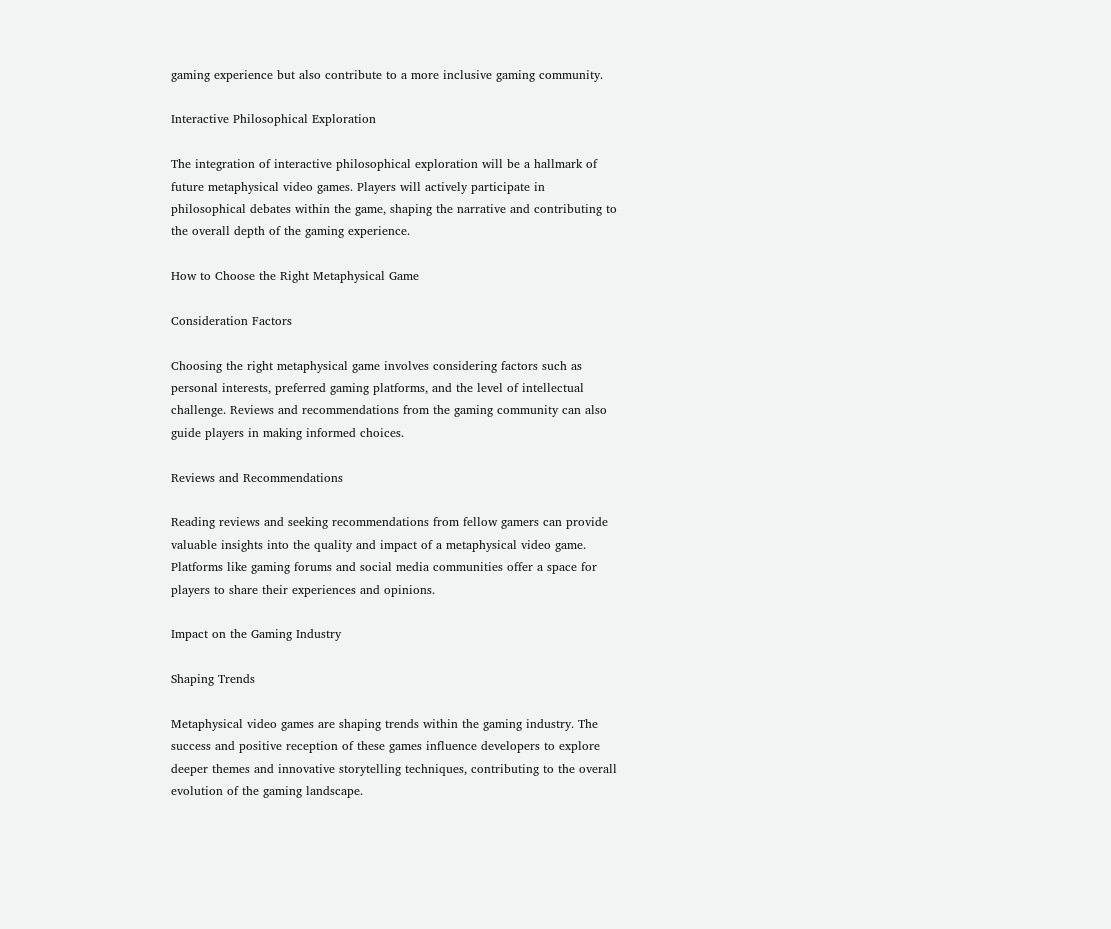gaming experience but also contribute to a more inclusive gaming community.

Interactive Philosophical Exploration

The integration of interactive philosophical exploration will be a hallmark of future metaphysical video games. Players will actively participate in philosophical debates within the game, shaping the narrative and contributing to the overall depth of the gaming experience.

How to Choose the Right Metaphysical Game

Consideration Factors

Choosing the right metaphysical game involves considering factors such as personal interests, preferred gaming platforms, and the level of intellectual challenge. Reviews and recommendations from the gaming community can also guide players in making informed choices.

Reviews and Recommendations

Reading reviews and seeking recommendations from fellow gamers can provide valuable insights into the quality and impact of a metaphysical video game. Platforms like gaming forums and social media communities offer a space for players to share their experiences and opinions.

Impact on the Gaming Industry

Shaping Trends

Metaphysical video games are shaping trends within the gaming industry. The success and positive reception of these games influence developers to explore deeper themes and innovative storytelling techniques, contributing to the overall evolution of the gaming landscape.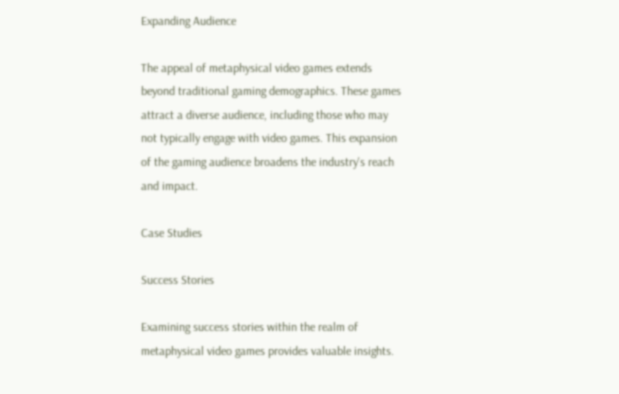Expanding Audience

The appeal of metaphysical video games extends beyond traditional gaming demographics. These games attract a diverse audience, including those who may not typically engage with video games. This expansion of the gaming audience broadens the industry's reach and impact.

Case Studies

Success Stories

Examining success stories within the realm of metaphysical video games provides valuable insights.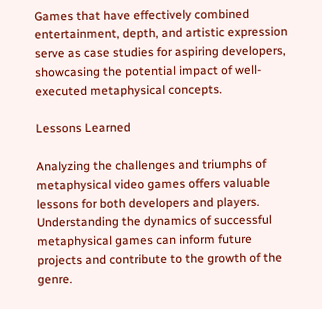Games that have effectively combined entertainment, depth, and artistic expression serve as case studies for aspiring developers, showcasing the potential impact of well-executed metaphysical concepts.

Lessons Learned

Analyzing the challenges and triumphs of metaphysical video games offers valuable lessons for both developers and players. Understanding the dynamics of successful metaphysical games can inform future projects and contribute to the growth of the genre.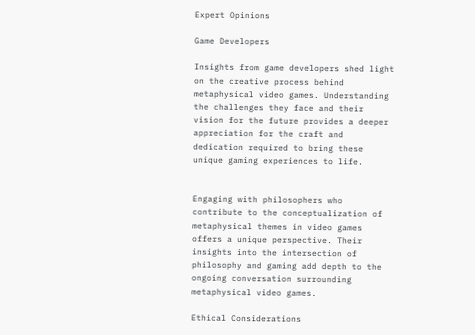Expert Opinions

Game Developers

Insights from game developers shed light on the creative process behind metaphysical video games. Understanding the challenges they face and their vision for the future provides a deeper appreciation for the craft and dedication required to bring these unique gaming experiences to life.


Engaging with philosophers who contribute to the conceptualization of metaphysical themes in video games offers a unique perspective. Their insights into the intersection of philosophy and gaming add depth to the ongoing conversation surrounding metaphysical video games.

Ethical Considerations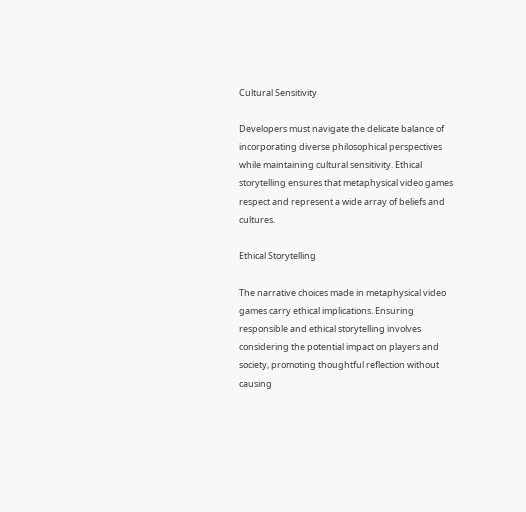Cultural Sensitivity

Developers must navigate the delicate balance of incorporating diverse philosophical perspectives while maintaining cultural sensitivity. Ethical storytelling ensures that metaphysical video games respect and represent a wide array of beliefs and cultures.

Ethical Storytelling

The narrative choices made in metaphysical video games carry ethical implications. Ensuring responsible and ethical storytelling involves considering the potential impact on players and society, promoting thoughtful reflection without causing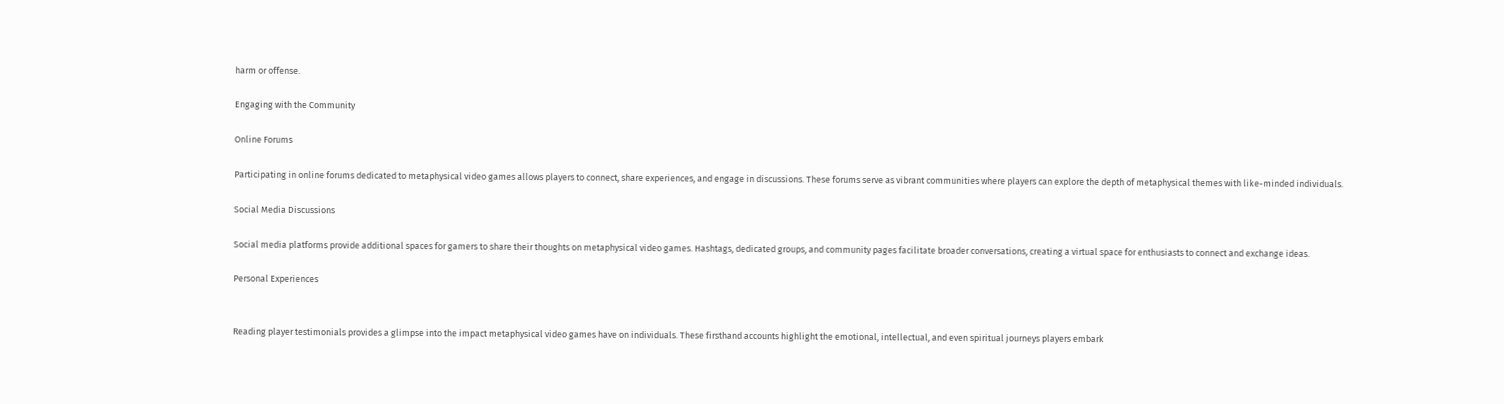harm or offense.

Engaging with the Community

Online Forums

Participating in online forums dedicated to metaphysical video games allows players to connect, share experiences, and engage in discussions. These forums serve as vibrant communities where players can explore the depth of metaphysical themes with like-minded individuals.

Social Media Discussions

Social media platforms provide additional spaces for gamers to share their thoughts on metaphysical video games. Hashtags, dedicated groups, and community pages facilitate broader conversations, creating a virtual space for enthusiasts to connect and exchange ideas.

Personal Experiences


Reading player testimonials provides a glimpse into the impact metaphysical video games have on individuals. These firsthand accounts highlight the emotional, intellectual, and even spiritual journeys players embark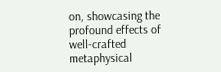on, showcasing the profound effects of well-crafted metaphysical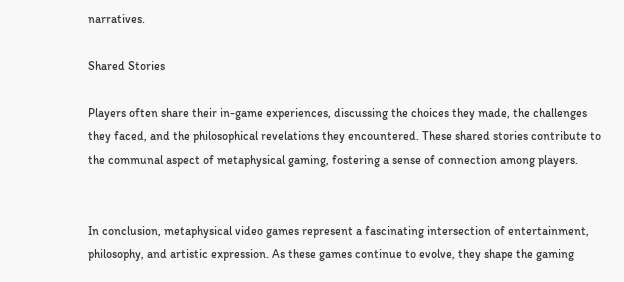narratives.

Shared Stories

Players often share their in-game experiences, discussing the choices they made, the challenges they faced, and the philosophical revelations they encountered. These shared stories contribute to the communal aspect of metaphysical gaming, fostering a sense of connection among players.


In conclusion, metaphysical video games represent a fascinating intersection of entertainment, philosophy, and artistic expression. As these games continue to evolve, they shape the gaming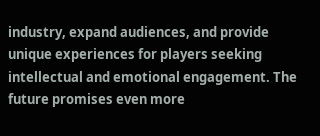industry, expand audiences, and provide unique experiences for players seeking intellectual and emotional engagement. The future promises even more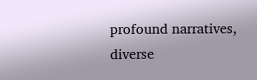profound narratives, diverse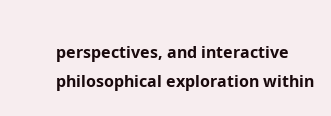perspectives, and interactive philosophical exploration within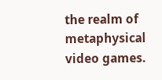the realm of metaphysical video games.